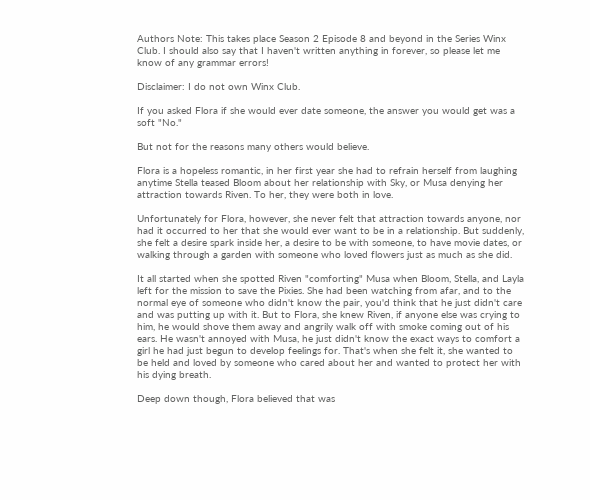Authors Note: This takes place Season 2 Episode 8 and beyond in the Series Winx Club. I should also say that I haven't written anything in forever, so please let me know of any grammar errors!

Disclaimer: I do not own Winx Club.

If you asked Flora if she would ever date someone, the answer you would get was a soft "No."

But not for the reasons many others would believe.

Flora is a hopeless romantic, in her first year she had to refrain herself from laughing anytime Stella teased Bloom about her relationship with Sky, or Musa denying her attraction towards Riven. To her, they were both in love.

Unfortunately for Flora, however, she never felt that attraction towards anyone, nor had it occurred to her that she would ever want to be in a relationship. But suddenly, she felt a desire spark inside her, a desire to be with someone, to have movie dates, or walking through a garden with someone who loved flowers just as much as she did.

It all started when she spotted Riven "comforting" Musa when Bloom, Stella, and Layla left for the mission to save the Pixies. She had been watching from afar, and to the normal eye of someone who didn't know the pair, you'd think that he just didn't care and was putting up with it. But to Flora, she knew Riven, if anyone else was crying to him, he would shove them away and angrily walk off with smoke coming out of his ears. He wasn't annoyed with Musa, he just didn't know the exact ways to comfort a girl he had just begun to develop feelings for. That's when she felt it, she wanted to be held and loved by someone who cared about her and wanted to protect her with his dying breath.

Deep down though, Flora believed that was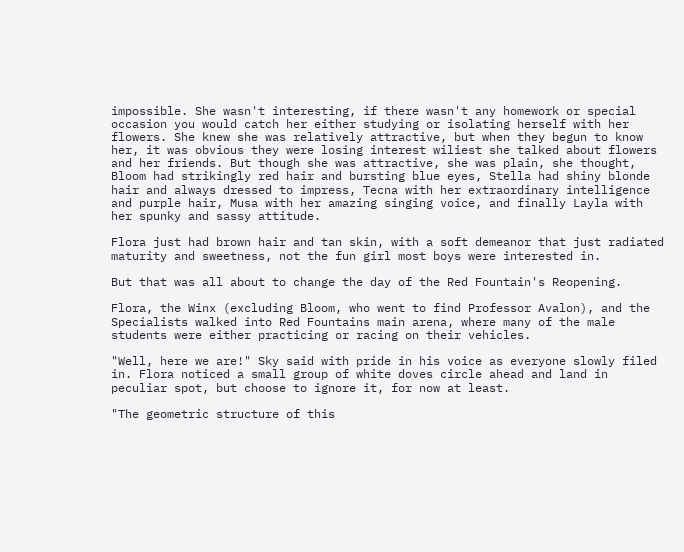impossible. She wasn't interesting, if there wasn't any homework or special occasion you would catch her either studying or isolating herself with her flowers. She knew she was relatively attractive, but when they begun to know her, it was obvious they were losing interest wiliest she talked about flowers and her friends. But though she was attractive, she was plain, she thought, Bloom had strikingly red hair and bursting blue eyes, Stella had shiny blonde hair and always dressed to impress, Tecna with her extraordinary intelligence and purple hair, Musa with her amazing singing voice, and finally Layla with her spunky and sassy attitude.

Flora just had brown hair and tan skin, with a soft demeanor that just radiated maturity and sweetness, not the fun girl most boys were interested in.

But that was all about to change the day of the Red Fountain's Reopening.

Flora, the Winx (excluding Bloom, who went to find Professor Avalon), and the Specialists walked into Red Fountains main arena, where many of the male students were either practicing or racing on their vehicles.

"Well, here we are!" Sky said with pride in his voice as everyone slowly filed in. Flora noticed a small group of white doves circle ahead and land in peculiar spot, but choose to ignore it, for now at least.

"The geometric structure of this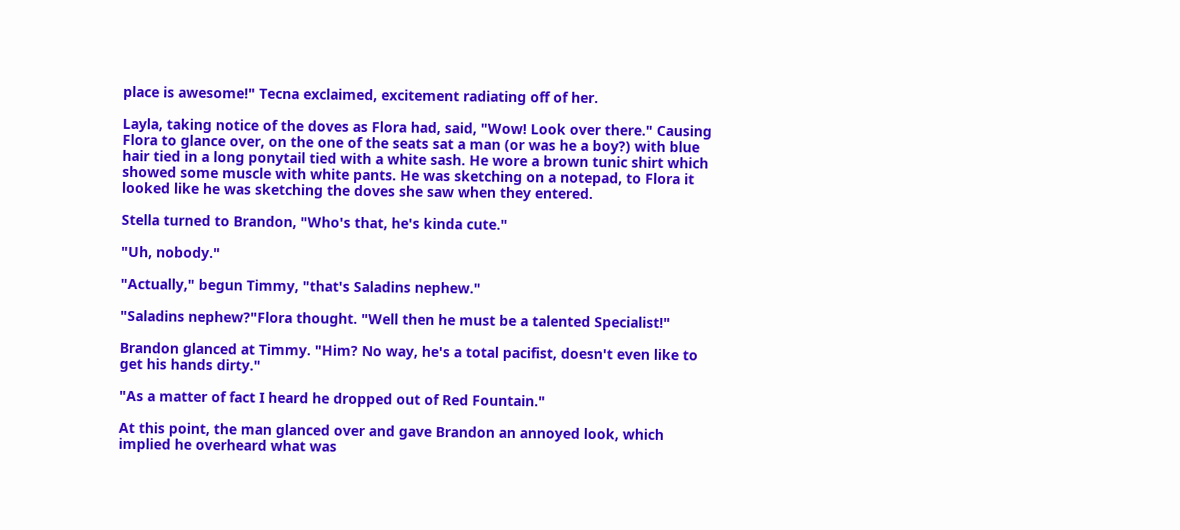place is awesome!" Tecna exclaimed, excitement radiating off of her.

Layla, taking notice of the doves as Flora had, said, "Wow! Look over there." Causing Flora to glance over, on the one of the seats sat a man (or was he a boy?) with blue hair tied in a long ponytail tied with a white sash. He wore a brown tunic shirt which showed some muscle with white pants. He was sketching on a notepad, to Flora it looked like he was sketching the doves she saw when they entered.

Stella turned to Brandon, "Who's that, he's kinda cute."

"Uh, nobody."

"Actually," begun Timmy, "that's Saladins nephew."

"Saladins nephew?"Flora thought. "Well then he must be a talented Specialist!"

Brandon glanced at Timmy. "Him? No way, he's a total pacifist, doesn't even like to get his hands dirty."

"As a matter of fact I heard he dropped out of Red Fountain."

At this point, the man glanced over and gave Brandon an annoyed look, which implied he overheard what was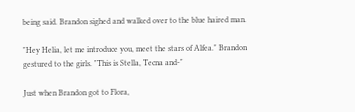being said. Brandon sighed and walked over to the blue haired man.

"Hey Helia, let me introduce you, meet the stars of Alfea." Brandon gestured to the girls. "This is Stella, Tecna and-"

Just when Brandon got to Flora,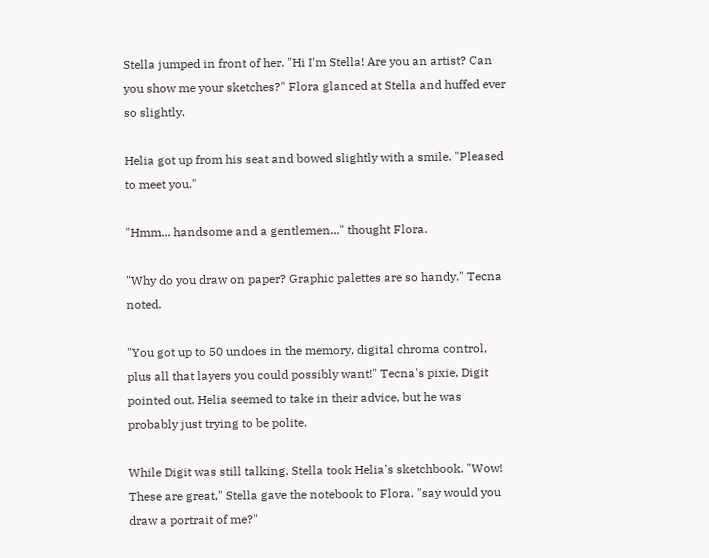Stella jumped in front of her. "Hi I'm Stella! Are you an artist? Can you show me your sketches?" Flora glanced at Stella and huffed ever so slightly.

Helia got up from his seat and bowed slightly with a smile. "Pleased to meet you."

"Hmm... handsome and a gentlemen..." thought Flora.

"Why do you draw on paper? Graphic palettes are so handy." Tecna noted.

"You got up to 50 undoes in the memory, digital chroma control, plus all that layers you could possibly want!" Tecna's pixie, Digit pointed out. Helia seemed to take in their advice, but he was probably just trying to be polite.

While Digit was still talking, Stella took Helia's sketchbook. "Wow! These are great," Stella gave the notebook to Flora. "say would you draw a portrait of me?"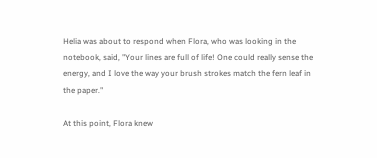Helia was about to respond when Flora, who was looking in the notebook, said, "Your lines are full of life! One could really sense the energy, and I love the way your brush strokes match the fern leaf in the paper."

At this point, Flora knew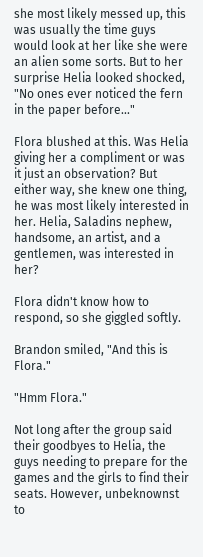she most likely messed up, this was usually the time guys would look at her like she were an alien some sorts. But to her surprise Helia looked shocked, "No ones ever noticed the fern in the paper before..."

Flora blushed at this. Was Helia giving her a compliment or was it just an observation? But either way, she knew one thing, he was most likely interested in her. Helia, Saladins nephew, handsome, an artist, and a gentlemen, was interested in her?

Flora didn't know how to respond, so she giggled softly.

Brandon smiled, "And this is Flora."

"Hmm Flora."

Not long after the group said their goodbyes to Helia, the guys needing to prepare for the games and the girls to find their seats. However, unbeknownst to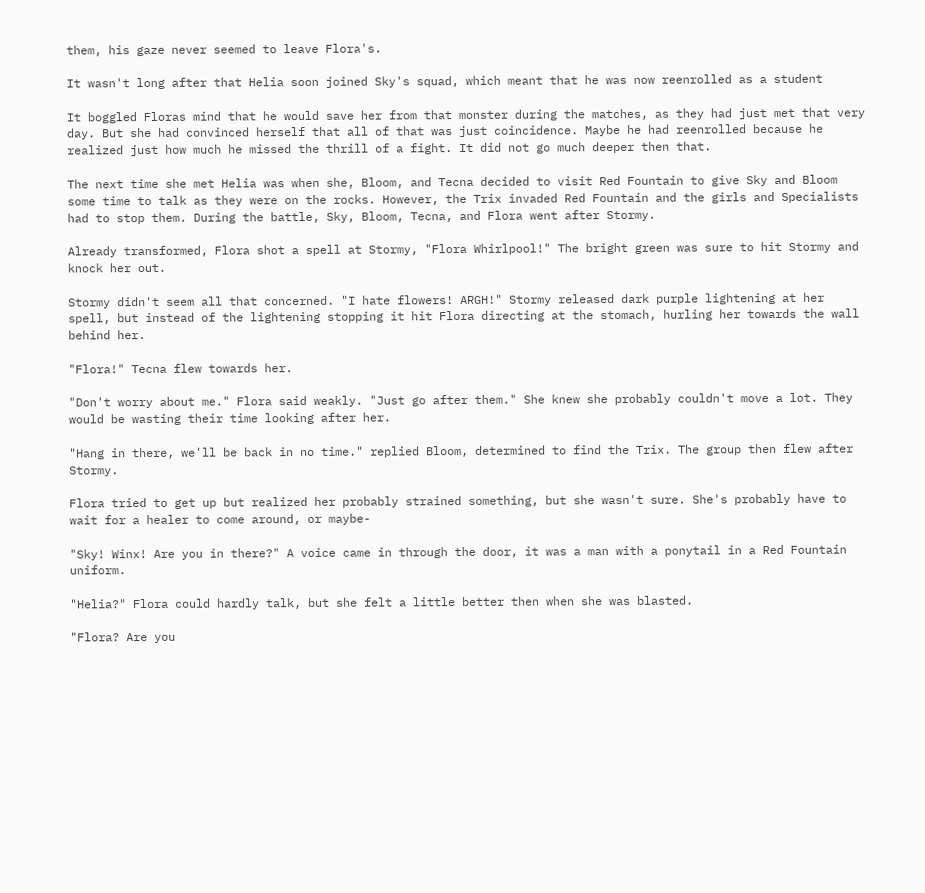them, his gaze never seemed to leave Flora's.

It wasn't long after that Helia soon joined Sky's squad, which meant that he was now reenrolled as a student

It boggled Floras mind that he would save her from that monster during the matches, as they had just met that very day. But she had convinced herself that all of that was just coincidence. Maybe he had reenrolled because he realized just how much he missed the thrill of a fight. It did not go much deeper then that.

The next time she met Helia was when she, Bloom, and Tecna decided to visit Red Fountain to give Sky and Bloom some time to talk as they were on the rocks. However, the Trix invaded Red Fountain and the girls and Specialists had to stop them. During the battle, Sky, Bloom, Tecna, and Flora went after Stormy.

Already transformed, Flora shot a spell at Stormy, "Flora Whirlpool!" The bright green was sure to hit Stormy and knock her out.

Stormy didn't seem all that concerned. "I hate flowers! ARGH!" Stormy released dark purple lightening at her spell, but instead of the lightening stopping it hit Flora directing at the stomach, hurling her towards the wall behind her.

"Flora!" Tecna flew towards her.

"Don't worry about me." Flora said weakly. "Just go after them." She knew she probably couldn't move a lot. They would be wasting their time looking after her.

"Hang in there, we'll be back in no time." replied Bloom, determined to find the Trix. The group then flew after Stormy.

Flora tried to get up but realized her probably strained something, but she wasn't sure. She's probably have to wait for a healer to come around, or maybe-

"Sky! Winx! Are you in there?" A voice came in through the door, it was a man with a ponytail in a Red Fountain uniform.

"Helia?" Flora could hardly talk, but she felt a little better then when she was blasted.

"Flora? Are you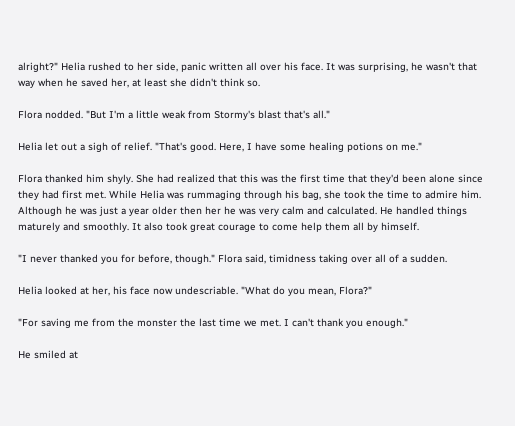alright?" Helia rushed to her side, panic written all over his face. It was surprising, he wasn't that way when he saved her, at least she didn't think so.

Flora nodded. "But I'm a little weak from Stormy's blast that's all."

Helia let out a sigh of relief. "That's good. Here, I have some healing potions on me."

Flora thanked him shyly. She had realized that this was the first time that they'd been alone since they had first met. While Helia was rummaging through his bag, she took the time to admire him. Although he was just a year older then her he was very calm and calculated. He handled things maturely and smoothly. It also took great courage to come help them all by himself.

"I never thanked you for before, though." Flora said, timidness taking over all of a sudden.

Helia looked at her, his face now undescriable. "What do you mean, Flora?"

"For saving me from the monster the last time we met. I can't thank you enough."

He smiled at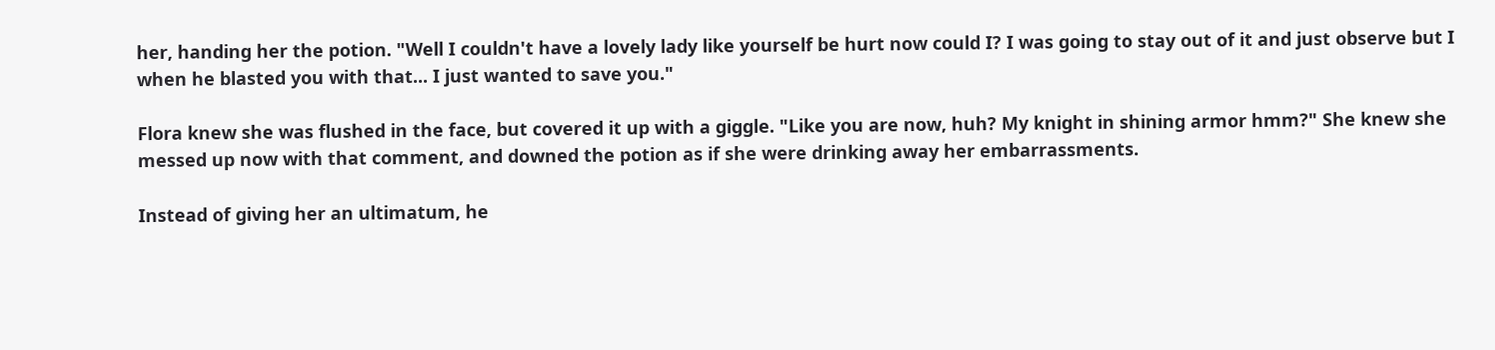her, handing her the potion. "Well I couldn't have a lovely lady like yourself be hurt now could I? I was going to stay out of it and just observe but I when he blasted you with that... I just wanted to save you."

Flora knew she was flushed in the face, but covered it up with a giggle. "Like you are now, huh? My knight in shining armor hmm?" She knew she messed up now with that comment, and downed the potion as if she were drinking away her embarrassments.

Instead of giving her an ultimatum, he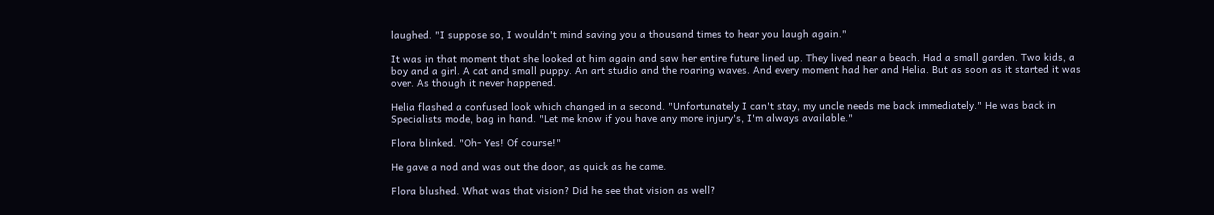laughed. "I suppose so, I wouldn't mind saving you a thousand times to hear you laugh again."

It was in that moment that she looked at him again and saw her entire future lined up. They lived near a beach. Had a small garden. Two kids, a boy and a girl. A cat and small puppy. An art studio and the roaring waves. And every moment had her and Helia. But as soon as it started it was over. As though it never happened.

Helia flashed a confused look which changed in a second. "Unfortunately I can't stay, my uncle needs me back immediately." He was back in Specialists mode, bag in hand. "Let me know if you have any more injury's, I'm always available."

Flora blinked. "Oh- Yes! Of course!"

He gave a nod and was out the door, as quick as he came.

Flora blushed. What was that vision? Did he see that vision as well?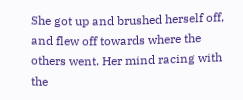She got up and brushed herself off, and flew off towards where the others went. Her mind racing with the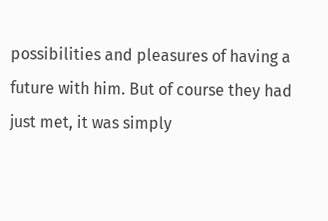possibilities and pleasures of having a future with him. But of course they had just met, it was simply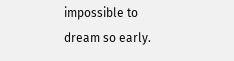impossible to dream so early.